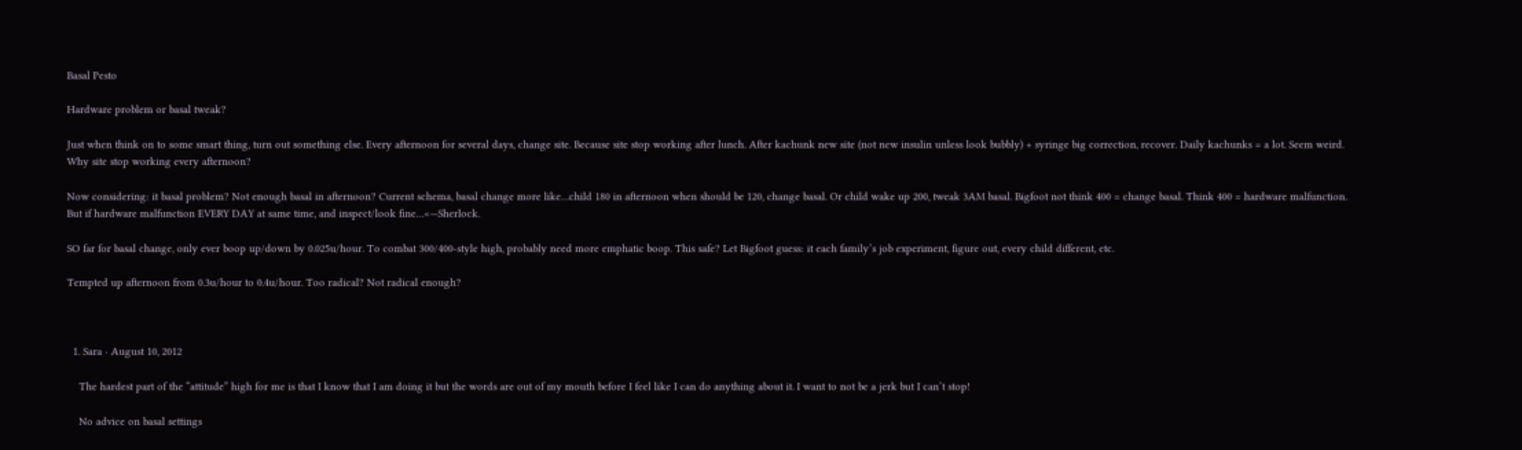Basal Pesto

Hardware problem or basal tweak?

Just when think on to some smart thing, turn out something else. Every afternoon for several days, change site. Because site stop working after lunch. After kachunk new site (not new insulin unless look bubbly) + syringe big correction, recover. Daily kachunks = a lot. Seem weird. Why site stop working every afternoon?

Now considering: it basal problem? Not enough basal in afternoon? Current schema, basal change more like…child 180 in afternoon when should be 120, change basal. Or child wake up 200, tweak 3AM basal. Bigfoot not think 400 = change basal. Think 400 = hardware malfunction. But if hardware malfunction EVERY DAY at same time, and inspect/look fine…<—Sherlock.

SO far for basal change, only ever boop up/down by 0.025u/hour. To combat 300/400-style high, probably need more emphatic boop. This safe? Let Bigfoot guess: it each family’s job experiment, figure out, every child different, etc.

Tempted up afternoon from 0.3u/hour to 0.4u/hour. Too radical? Not radical enough?



  1. Sara · August 10, 2012

    The hardest part of the “attitude” high for me is that I know that I am doing it but the words are out of my mouth before I feel like I can do anything about it. I want to not be a jerk but I can’t stop!

    No advice on basal settings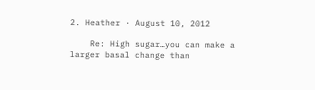2. Heather · August 10, 2012

    Re: High sugar…you can make a larger basal change than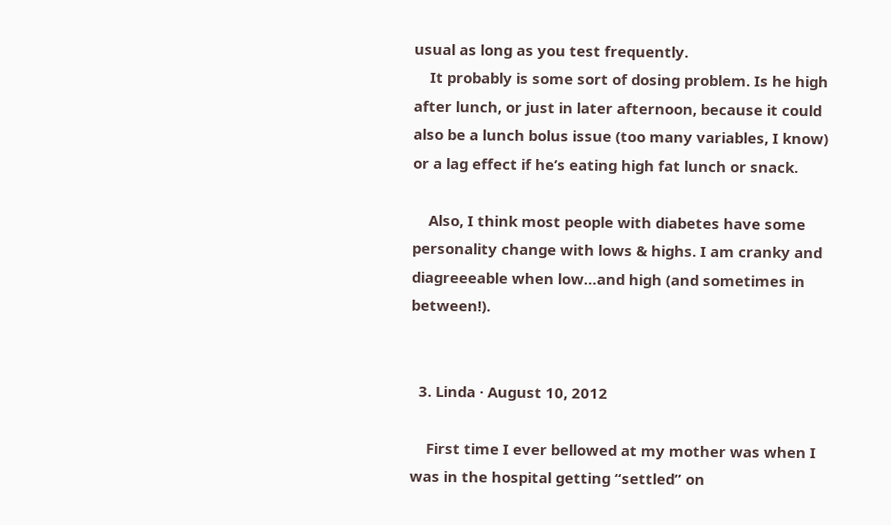usual as long as you test frequently.
    It probably is some sort of dosing problem. Is he high after lunch, or just in later afternoon, because it could also be a lunch bolus issue (too many variables, I know) or a lag effect if he’s eating high fat lunch or snack.

    Also, I think most people with diabetes have some personality change with lows & highs. I am cranky and diagreeeable when low…and high (and sometimes in between!).


  3. Linda · August 10, 2012

    First time I ever bellowed at my mother was when I was in the hospital getting “settled” on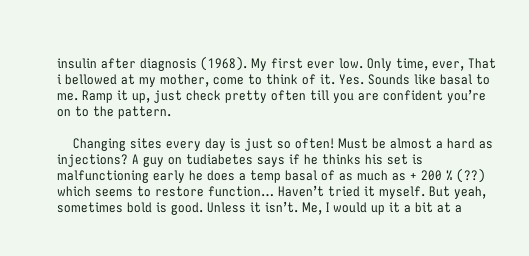insulin after diagnosis (1968). My first ever low. Only time, ever, That i bellowed at my mother, come to think of it. Yes. Sounds like basal to me. Ramp it up, just check pretty often till you are confident you’re on to the pattern.

    Changing sites every day is just so often! Must be almost a hard as injections? A guy on tudiabetes says if he thinks his set is malfunctioning early he does a temp basal of as much as + 200 % (??) which seems to restore function… Haven’t tried it myself. But yeah, sometimes bold is good. Unless it isn’t. Me, I would up it a bit at a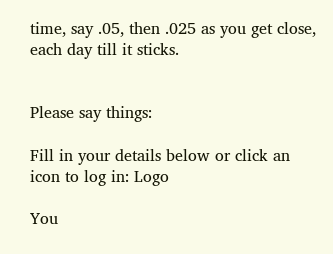time, say .05, then .025 as you get close, each day till it sticks.


Please say things:

Fill in your details below or click an icon to log in: Logo

You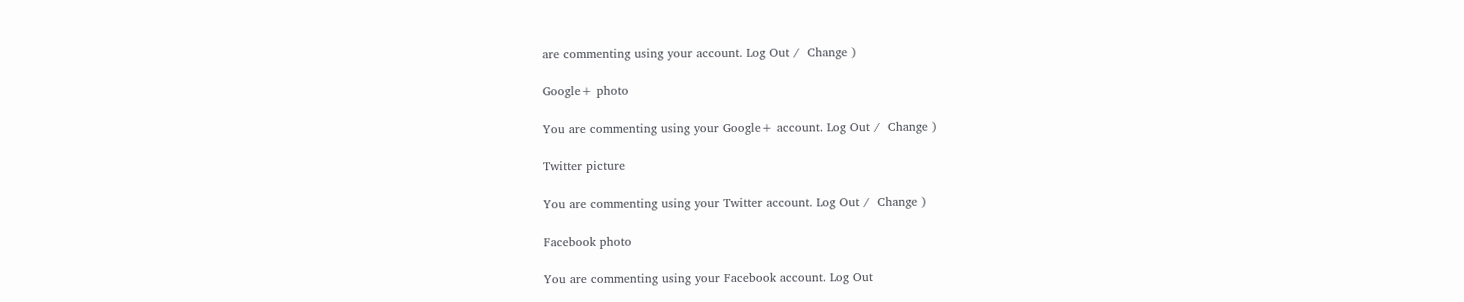are commenting using your account. Log Out /  Change )

Google+ photo

You are commenting using your Google+ account. Log Out /  Change )

Twitter picture

You are commenting using your Twitter account. Log Out /  Change )

Facebook photo

You are commenting using your Facebook account. Log Out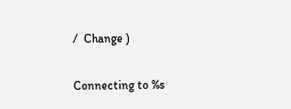/  Change )

Connecting to %s